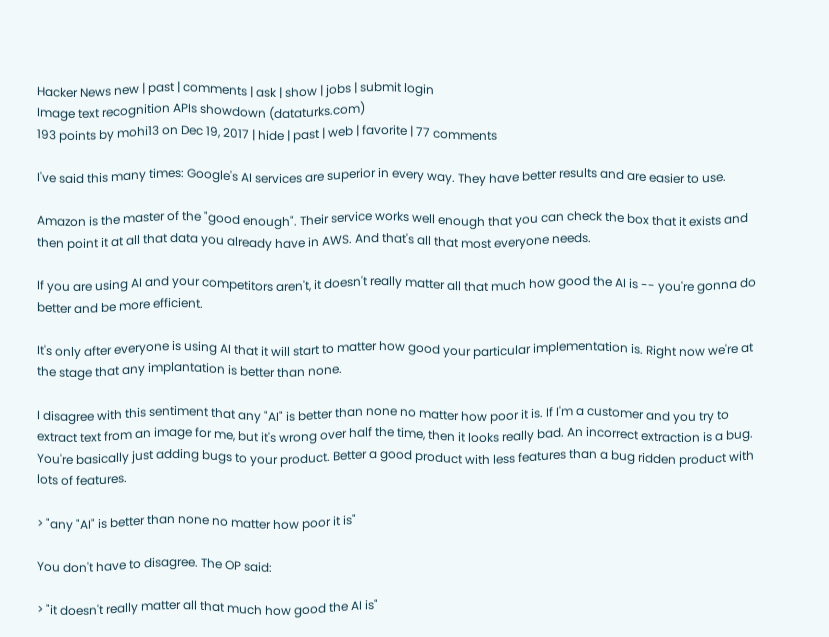Hacker News new | past | comments | ask | show | jobs | submit login
Image text recognition APIs showdown (dataturks.com)
193 points by mohi13 on Dec 19, 2017 | hide | past | web | favorite | 77 comments

I've said this many times: Google's AI services are superior in every way. They have better results and are easier to use.

Amazon is the master of the "good enough". Their service works well enough that you can check the box that it exists and then point it at all that data you already have in AWS. And that's all that most everyone needs.

If you are using AI and your competitors aren't, it doesn't really matter all that much how good the AI is -- you're gonna do better and be more efficient.

It's only after everyone is using AI that it will start to matter how good your particular implementation is. Right now we're at the stage that any implantation is better than none.

I disagree with this sentiment that any "AI" is better than none no matter how poor it is. If I'm a customer and you try to extract text from an image for me, but it's wrong over half the time, then it looks really bad. An incorrect extraction is a bug. You're basically just adding bugs to your product. Better a good product with less features than a bug ridden product with lots of features.

> "any "AI" is better than none no matter how poor it is"

You don't have to disagree. The OP said:

> "it doesn't really matter all that much how good the AI is"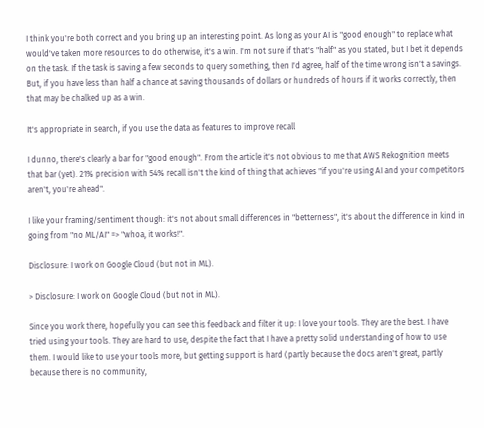I think you're both correct and you bring up an interesting point. As long as your AI is "good enough" to replace what would've taken more resources to do otherwise, it's a win. I'm not sure if that's "half" as you stated, but I bet it depends on the task. If the task is saving a few seconds to query something, then I'd agree, half of the time wrong isn't a savings. But, if you have less than half a chance at saving thousands of dollars or hundreds of hours if it works correctly, then that may be chalked up as a win.

It's appropriate in search, if you use the data as features to improve recall

I dunno, there's clearly a bar for "good enough". From the article it's not obvious to me that AWS Rekognition meets that bar (yet). 21% precision with 54% recall isn't the kind of thing that achieves "if you're using AI and your competitors aren't, you're ahead".

I like your framing/sentiment though: it's not about small differences in "betterness", it's about the difference in kind in going from "no ML/AI" => "whoa, it works!".

Disclosure: I work on Google Cloud (but not in ML).

> Disclosure: I work on Google Cloud (but not in ML).

Since you work there, hopefully you can see this feedback and filter it up: I love your tools. They are the best. I have tried using your tools. They are hard to use, despite the fact that I have a pretty solid understanding of how to use them. I would like to use your tools more, but getting support is hard (partly because the docs aren't great, partly because there is no community,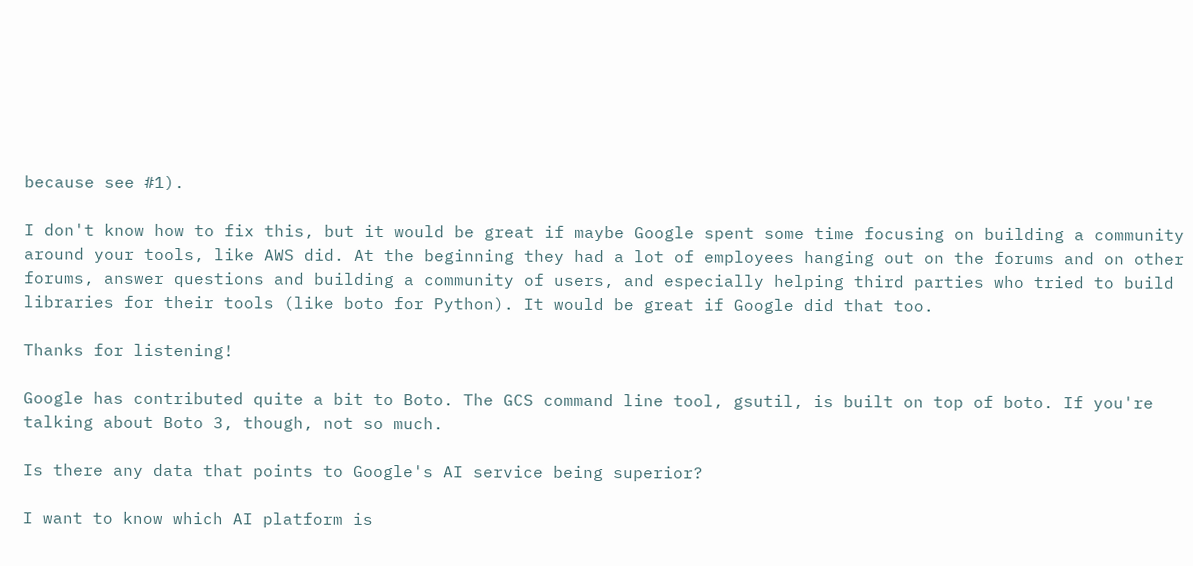because see #1).

I don't know how to fix this, but it would be great if maybe Google spent some time focusing on building a community around your tools, like AWS did. At the beginning they had a lot of employees hanging out on the forums and on other forums, answer questions and building a community of users, and especially helping third parties who tried to build libraries for their tools (like boto for Python). It would be great if Google did that too.

Thanks for listening!

Google has contributed quite a bit to Boto. The GCS command line tool, gsutil, is built on top of boto. If you're talking about Boto 3, though, not so much.

Is there any data that points to Google's AI service being superior?

I want to know which AI platform is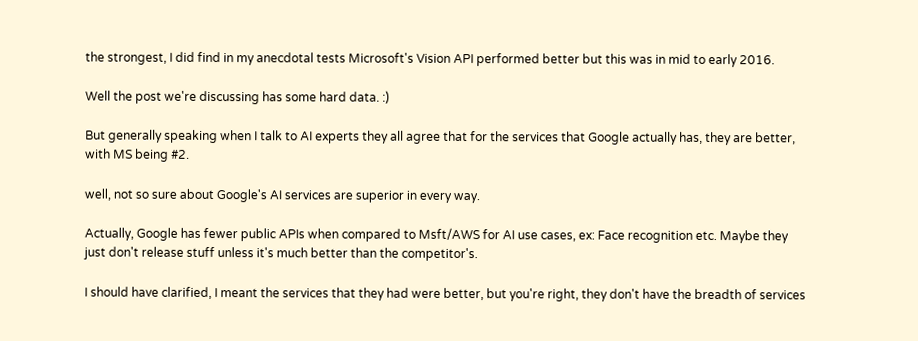the strongest, I did find in my anecdotal tests Microsoft's Vision API performed better but this was in mid to early 2016.

Well the post we're discussing has some hard data. :)

But generally speaking when I talk to AI experts they all agree that for the services that Google actually has, they are better, with MS being #2.

well, not so sure about Google's AI services are superior in every way.

Actually, Google has fewer public APIs when compared to Msft/AWS for AI use cases, ex: Face recognition etc. Maybe they just don't release stuff unless it's much better than the competitor's.

I should have clarified, I meant the services that they had were better, but you're right, they don't have the breadth of services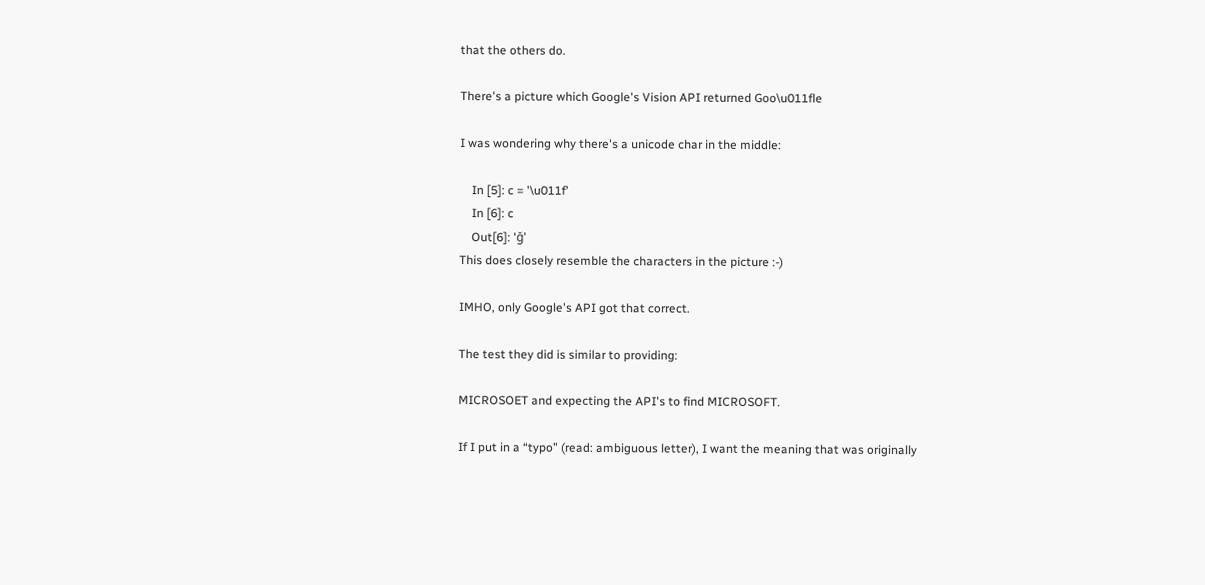that the others do.

There's a picture which Google's Vision API returned Goo\u011fle

I was wondering why there's a unicode char in the middle:

    In [5]: c = '\u011f'
    In [6]: c
    Out[6]: 'ğ'
This does closely resemble the characters in the picture :-)

IMHO, only Google's API got that correct.

The test they did is similar to providing:

MICROSOET and expecting the API's to find MICROSOFT.

If I put in a “typo” (read: ambiguous letter), I want the meaning that was originally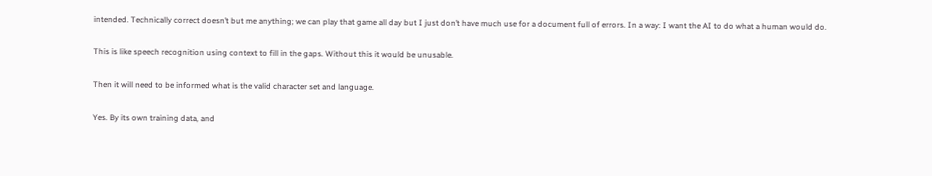intended. Technically correct doesn’t but me anything; we can play that game all day but I just don’t have much use for a document full of errors. In a way: I want the AI to do what a human would do.

This is like speech recognition using context to fill in the gaps. Without this it would be unusable.

Then it will need to be informed what is the valid character set and language.

Yes. By its own training data, and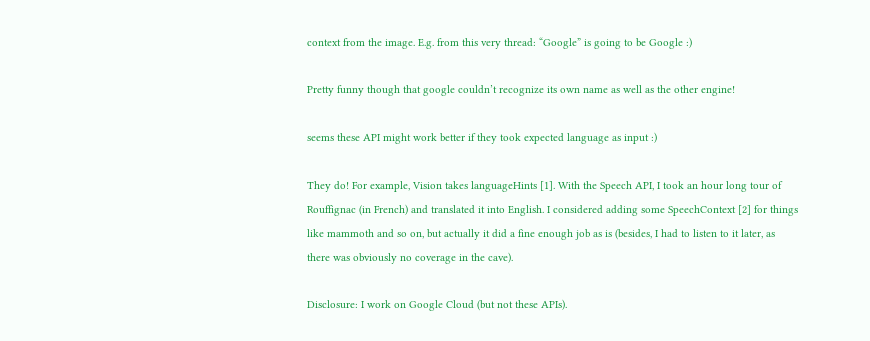context from the image. E.g. from this very thread: “Google” is going to be Google :)

Pretty funny though that google couldn’t recognize its own name as well as the other engine!

seems these API might work better if they took expected language as input :)

They do! For example, Vision takes languageHints [1]. With the Speech API, I took an hour long tour of Rouffignac (in French) and translated it into English. I considered adding some SpeechContext [2] for things like mammoth and so on, but actually it did a fine enough job as is (besides, I had to listen to it later, as there was obviously no coverage in the cave).

Disclosure: I work on Google Cloud (but not these APIs).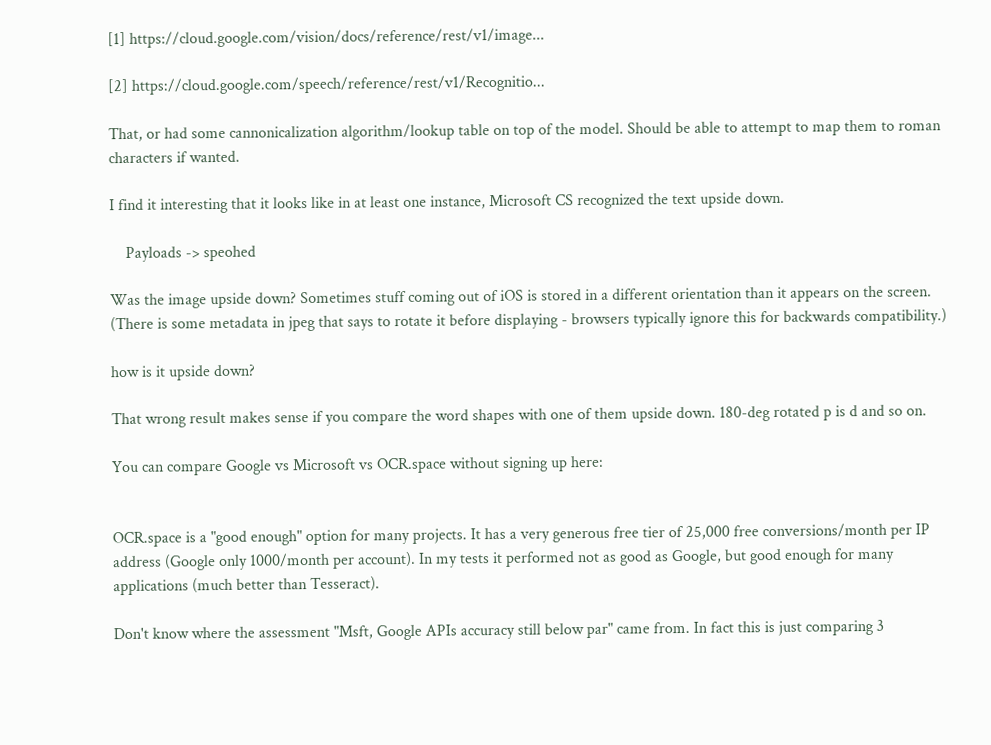[1] https://cloud.google.com/vision/docs/reference/rest/v1/image...

[2] https://cloud.google.com/speech/reference/rest/v1/Recognitio...

That, or had some cannonicalization algorithm/lookup table on top of the model. Should be able to attempt to map them to roman characters if wanted.

I find it interesting that it looks like in at least one instance, Microsoft CS recognized the text upside down.

    Payloads -> speohed

Was the image upside down? Sometimes stuff coming out of iOS is stored in a different orientation than it appears on the screen. (There is some metadata in jpeg that says to rotate it before displaying - browsers typically ignore this for backwards compatibility.)

how is it upside down?

That wrong result makes sense if you compare the word shapes with one of them upside down. 180-deg rotated p is d and so on.

You can compare Google vs Microsoft vs OCR.space without signing up here:


OCR.space is a "good enough" option for many projects. It has a very generous free tier of 25,000 free conversions/month per IP address (Google only 1000/month per account). In my tests it performed not as good as Google, but good enough for many applications (much better than Tesseract).

Don't know where the assessment "Msft, Google APIs accuracy still below par" came from. In fact this is just comparing 3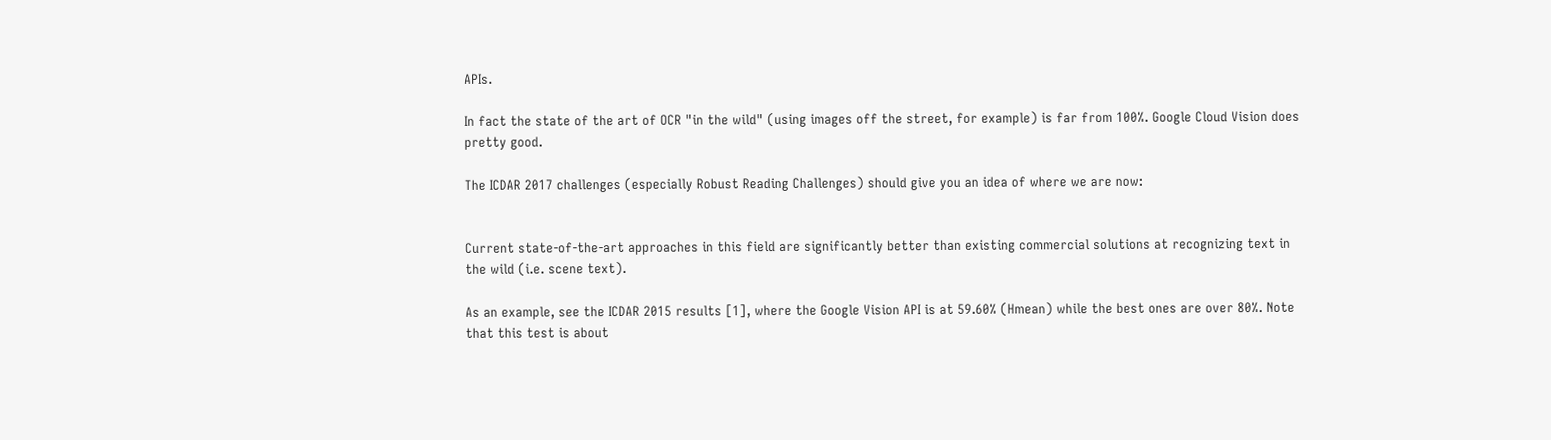APIs.

In fact the state of the art of OCR "in the wild" (using images off the street, for example) is far from 100%. Google Cloud Vision does pretty good.

The ICDAR 2017 challenges (especially Robust Reading Challenges) should give you an idea of where we are now:


Current state-of-the-art approaches in this field are significantly better than existing commercial solutions at recognizing text in the wild (i.e. scene text).

As an example, see the ICDAR 2015 results [1], where the Google Vision API is at 59.60% (Hmean) while the best ones are over 80%. Note that this test is about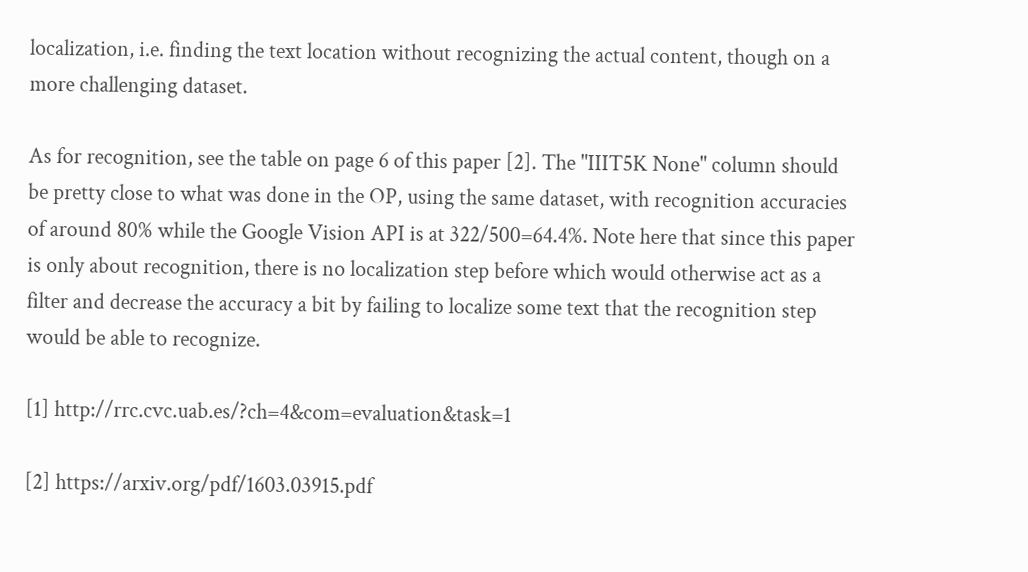localization, i.e. finding the text location without recognizing the actual content, though on a more challenging dataset.

As for recognition, see the table on page 6 of this paper [2]. The "IIIT5K None" column should be pretty close to what was done in the OP, using the same dataset, with recognition accuracies of around 80% while the Google Vision API is at 322/500=64.4%. Note here that since this paper is only about recognition, there is no localization step before which would otherwise act as a filter and decrease the accuracy a bit by failing to localize some text that the recognition step would be able to recognize.

[1] http://rrc.cvc.uab.es/?ch=4&com=evaluation&task=1

[2] https://arxiv.org/pdf/1603.03915.pdf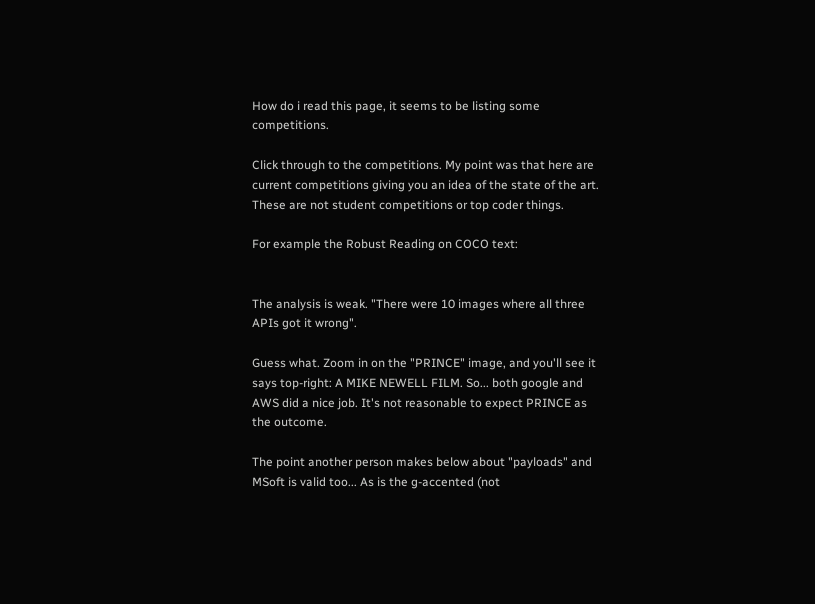How do i read this page, it seems to be listing some competitions.

Click through to the competitions. My point was that here are current competitions giving you an idea of the state of the art. These are not student competitions or top coder things.

For example the Robust Reading on COCO text:


The analysis is weak. "There were 10 images where all three APIs got it wrong".

Guess what. Zoom in on the "PRINCE" image, and you'll see it says top-right: A MIKE NEWELL FILM. So... both google and AWS did a nice job. It's not reasonable to expect PRINCE as the outcome.

The point another person makes below about "payloads" and MSoft is valid too... As is the g-accented (not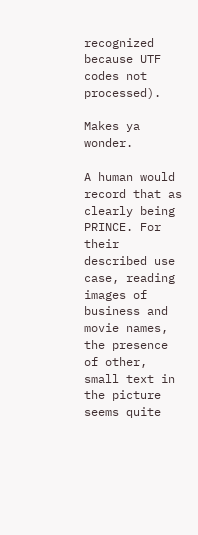recognized because UTF codes not processed).

Makes ya wonder.

A human would record that as clearly being PRINCE. For their described use case, reading images of business and movie names, the presence of other, small text in the picture seems quite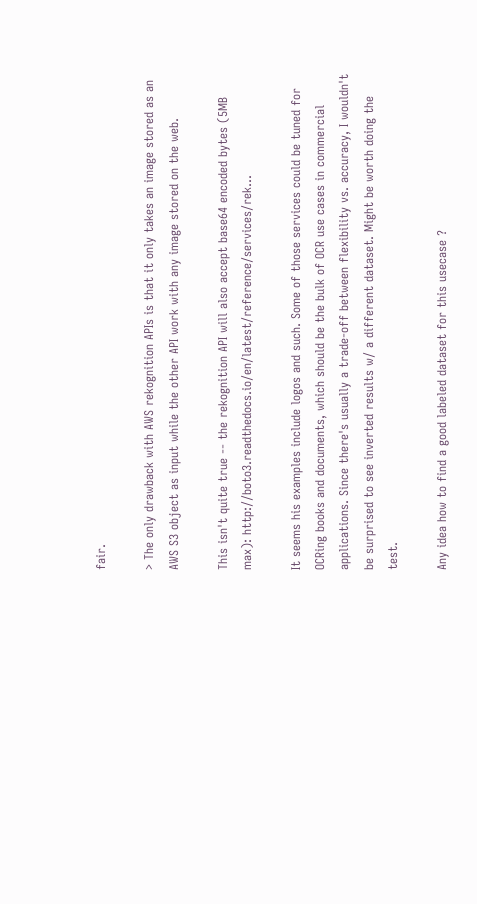fair.

> The only drawback with AWS rekognition APIs is that it only takes an image stored as an AWS S3 object as input while the other API work with any image stored on the web.

This isn't quite true -- the rekognition API will also accept base64 encoded bytes (5MB max): http://boto3.readthedocs.io/en/latest/reference/services/rek...

It seems his examples include logos and such. Some of those services could be tuned for OCRing books and documents, which should be the bulk of OCR use cases in commercial applications. Since there's usually a trade-off between flexibility vs. accuracy, I wouldn't be surprised to see inverted results w/ a different dataset. Might be worth doing the test.

Any idea how to find a good labeled dataset for this usecase ?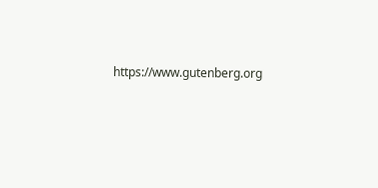https://www.gutenberg.org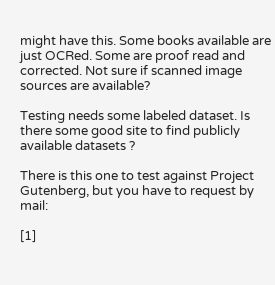might have this. Some books available are just OCRed. Some are proof read and corrected. Not sure if scanned image sources are available?

Testing needs some labeled dataset. Is there some good site to find publicly available datasets ?

There is this one to test against Project Gutenberg, but you have to request by mail:

[1]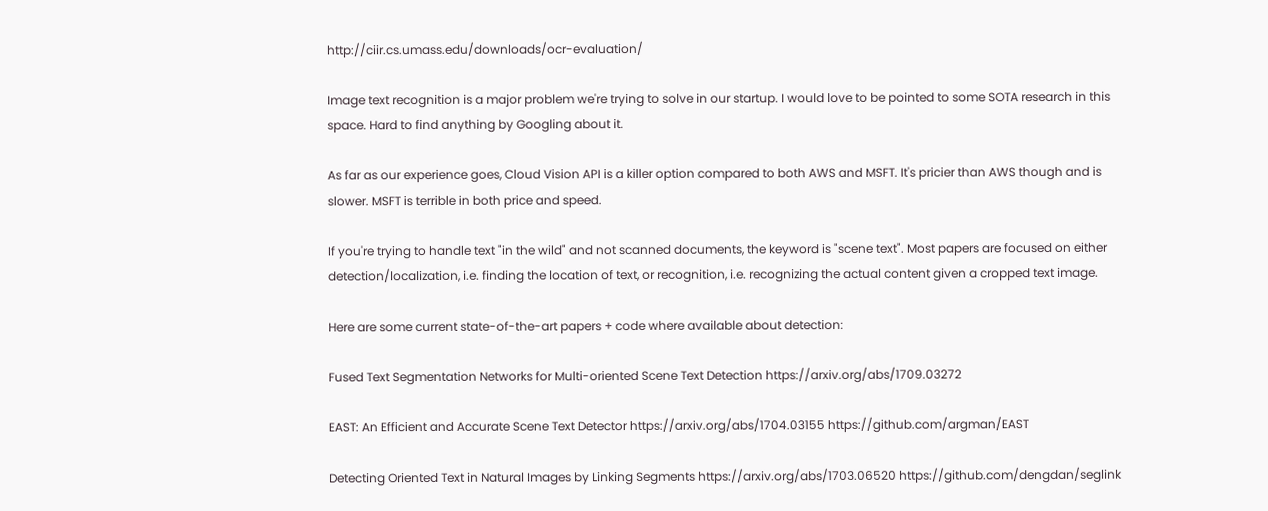http://ciir.cs.umass.edu/downloads/ocr-evaluation/

Image text recognition is a major problem we're trying to solve in our startup. I would love to be pointed to some SOTA research in this space. Hard to find anything by Googling about it.

As far as our experience goes, Cloud Vision API is a killer option compared to both AWS and MSFT. It's pricier than AWS though and is slower. MSFT is terrible in both price and speed.

If you're trying to handle text "in the wild" and not scanned documents, the keyword is "scene text". Most papers are focused on either detection/localization, i.e. finding the location of text, or recognition, i.e. recognizing the actual content given a cropped text image.

Here are some current state-of-the-art papers + code where available about detection:

Fused Text Segmentation Networks for Multi-oriented Scene Text Detection https://arxiv.org/abs/1709.03272

EAST: An Efficient and Accurate Scene Text Detector https://arxiv.org/abs/1704.03155 https://github.com/argman/EAST

Detecting Oriented Text in Natural Images by Linking Segments https://arxiv.org/abs/1703.06520 https://github.com/dengdan/seglink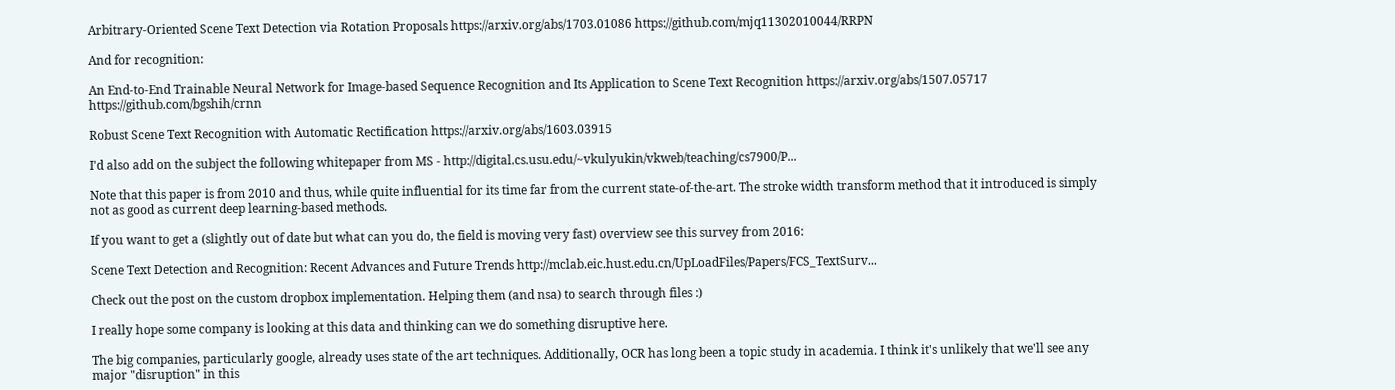Arbitrary-Oriented Scene Text Detection via Rotation Proposals https://arxiv.org/abs/1703.01086 https://github.com/mjq11302010044/RRPN

And for recognition:

An End-to-End Trainable Neural Network for Image-based Sequence Recognition and Its Application to Scene Text Recognition https://arxiv.org/abs/1507.05717 https://github.com/bgshih/crnn

Robust Scene Text Recognition with Automatic Rectification https://arxiv.org/abs/1603.03915

I'd also add on the subject the following whitepaper from MS - http://digital.cs.usu.edu/~vkulyukin/vkweb/teaching/cs7900/P...

Note that this paper is from 2010 and thus, while quite influential for its time far from the current state-of-the-art. The stroke width transform method that it introduced is simply not as good as current deep learning-based methods.

If you want to get a (slightly out of date but what can you do, the field is moving very fast) overview see this survey from 2016:

Scene Text Detection and Recognition: Recent Advances and Future Trends http://mclab.eic.hust.edu.cn/UpLoadFiles/Papers/FCS_TextSurv...

Check out the post on the custom dropbox implementation. Helping them (and nsa) to search through files :)

I really hope some company is looking at this data and thinking can we do something disruptive here.

The big companies, particularly google, already uses state of the art techniques. Additionally, OCR has long been a topic study in academia. I think it's unlikely that we'll see any major "disruption" in this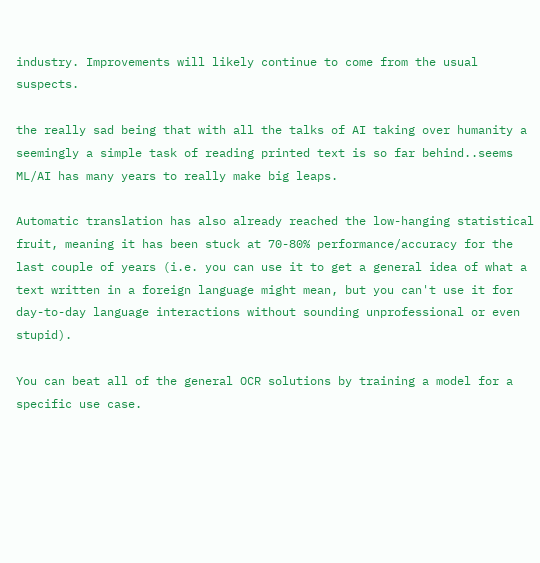industry. Improvements will likely continue to come from the usual suspects.

the really sad being that with all the talks of AI taking over humanity a seemingly a simple task of reading printed text is so far behind..seems ML/AI has many years to really make big leaps.

Automatic translation has also already reached the low-hanging statistical fruit, meaning it has been stuck at 70-80% performance/accuracy for the last couple of years (i.e. you can use it to get a general idea of what a text written in a foreign language might mean, but you can't use it for day-to-day language interactions without sounding unprofessional or even stupid).

You can beat all of the general OCR solutions by training a model for a specific use case.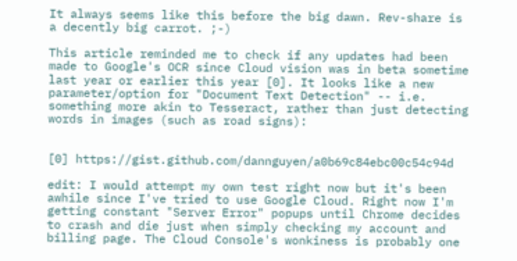It always seems like this before the big dawn. Rev-share is a decently big carrot. ;-)

This article reminded me to check if any updates had been made to Google's OCR since Cloud vision was in beta sometime last year or earlier this year [0]. It looks like a new parameter/option for "Document Text Detection" -- i.e. something more akin to Tesseract, rather than just detecting words in images (such as road signs):


[0] https://gist.github.com/dannguyen/a0b69c84ebc00c54c94d

edit: I would attempt my own test right now but it's been awhile since I've tried to use Google Cloud. Right now I'm getting constant "Server Error" popups until Chrome decides to crash and die just when simply checking my account and billing page. The Cloud Console's wonkiness is probably one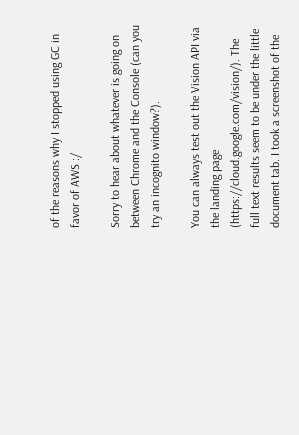of the reasons why I stopped using GC in favor of AWS :/

Sorry to hear about whatever is going on between Chrome and the Console (can you try an incognito window?).

You can always test out the Vision API via the landing page (https://cloud.google.com/vision/). The full text results seem to be under the little document tab. I took a screenshot of the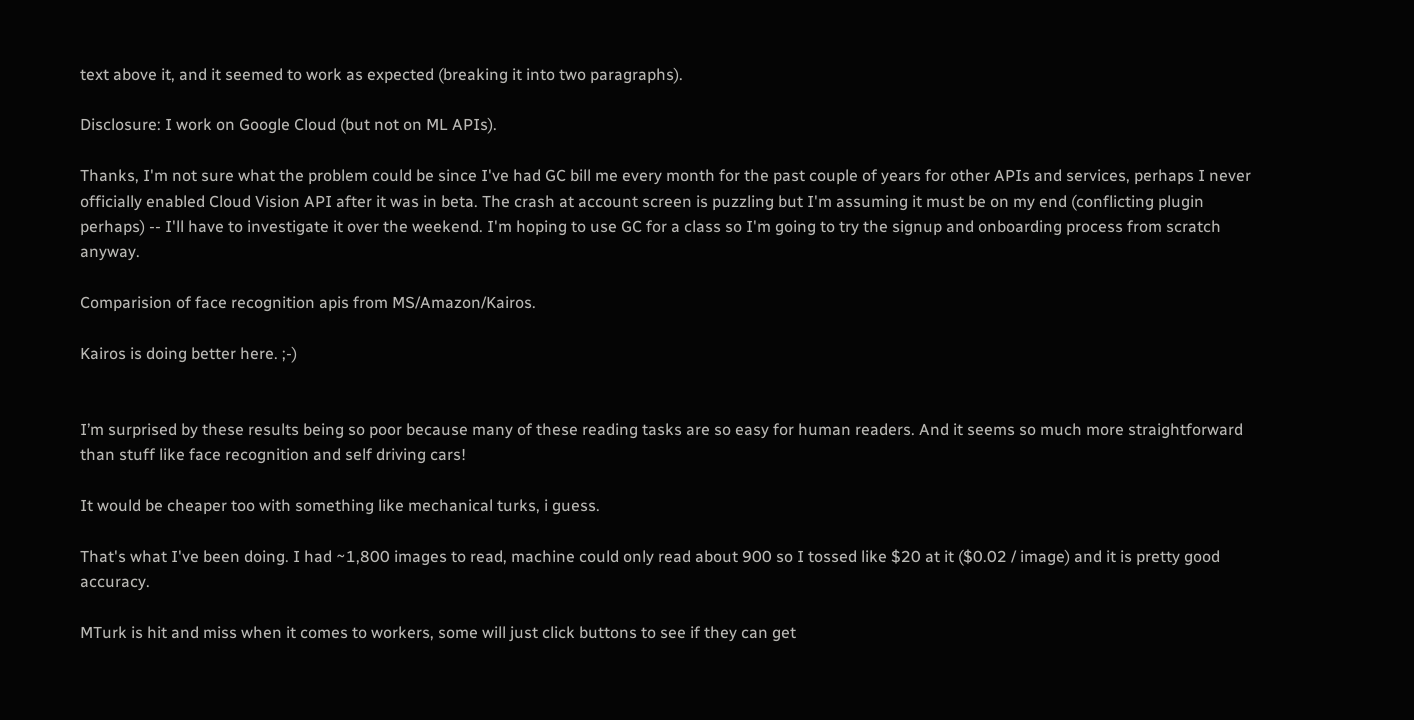text above it, and it seemed to work as expected (breaking it into two paragraphs).

Disclosure: I work on Google Cloud (but not on ML APIs).

Thanks, I'm not sure what the problem could be since I've had GC bill me every month for the past couple of years for other APIs and services, perhaps I never officially enabled Cloud Vision API after it was in beta. The crash at account screen is puzzling but I'm assuming it must be on my end (conflicting plugin perhaps) -- I'll have to investigate it over the weekend. I'm hoping to use GC for a class so I'm going to try the signup and onboarding process from scratch anyway.

Comparision of face recognition apis from MS/Amazon/Kairos.

Kairos is doing better here. ;-)


I’m surprised by these results being so poor because many of these reading tasks are so easy for human readers. And it seems so much more straightforward than stuff like face recognition and self driving cars!

It would be cheaper too with something like mechanical turks, i guess.

That's what I've been doing. I had ~1,800 images to read, machine could only read about 900 so I tossed like $20 at it ($0.02 / image) and it is pretty good accuracy.

MTurk is hit and miss when it comes to workers, some will just click buttons to see if they can get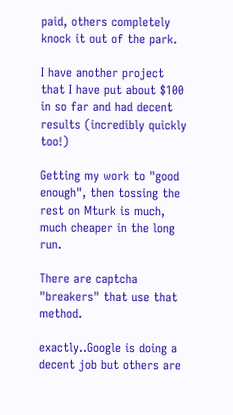paid, others completely knock it out of the park.

I have another project that I have put about $100 in so far and had decent results (incredibly quickly too!)

Getting my work to "good enough", then tossing the rest on Mturk is much, much cheaper in the long run.

There are captcha "breakers" that use that method.

exactly..Google is doing a decent job but others are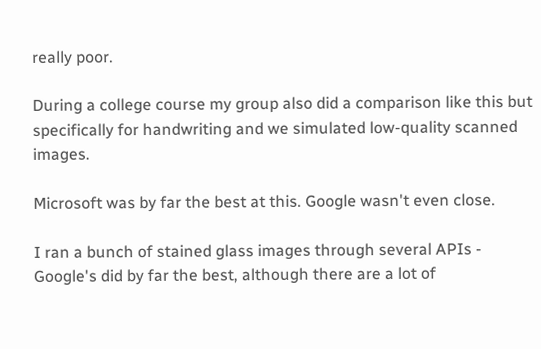really poor.

During a college course my group also did a comparison like this but specifically for handwriting and we simulated low-quality scanned images.

Microsoft was by far the best at this. Google wasn't even close.

I ran a bunch of stained glass images through several APIs - Google's did by far the best, although there are a lot of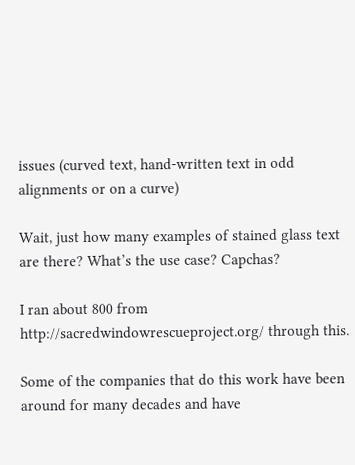issues (curved text, hand-written text in odd alignments or on a curve)

Wait, just how many examples of stained glass text are there? What’s the use case? Capchas?

I ran about 800 from http://sacredwindowrescueproject.org/ through this.

Some of the companies that do this work have been around for many decades and have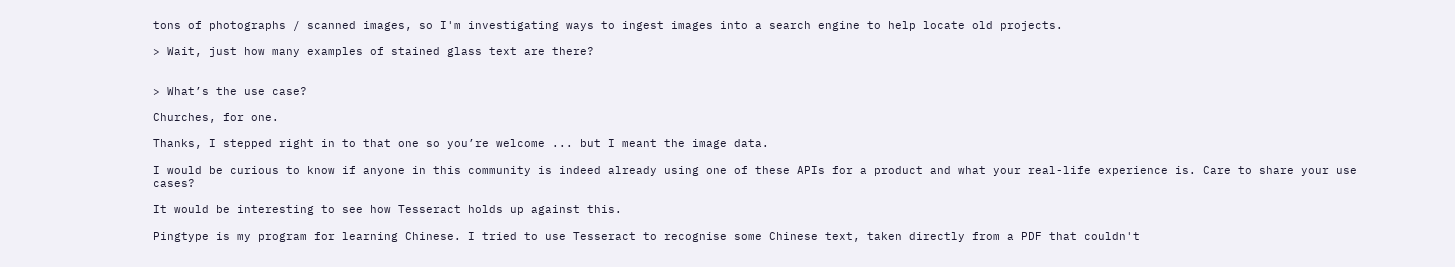tons of photographs / scanned images, so I'm investigating ways to ingest images into a search engine to help locate old projects.

> Wait, just how many examples of stained glass text are there?


> What’s the use case?

Churches, for one.

Thanks, I stepped right in to that one so you’re welcome ... but I meant the image data.

I would be curious to know if anyone in this community is indeed already using one of these APIs for a product and what your real-life experience is. Care to share your use cases?

It would be interesting to see how Tesseract holds up against this.

Pingtype is my program for learning Chinese. I tried to use Tesseract to recognise some Chinese text, taken directly from a PDF that couldn't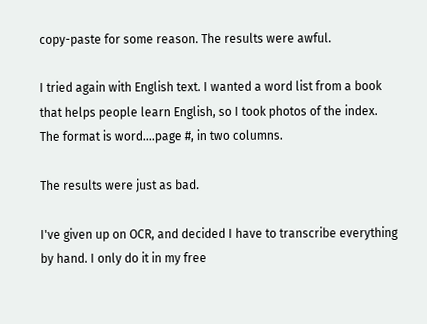copy-paste for some reason. The results were awful.

I tried again with English text. I wanted a word list from a book that helps people learn English, so I took photos of the index. The format is word....page #, in two columns.

The results were just as bad.

I've given up on OCR, and decided I have to transcribe everything by hand. I only do it in my free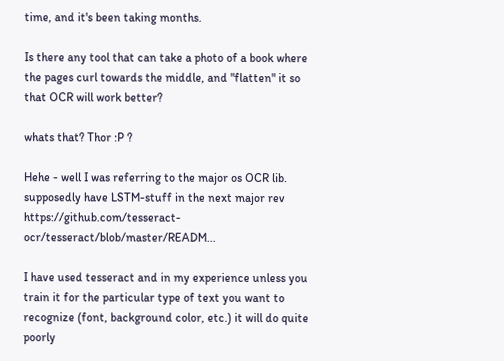time, and it's been taking months.

Is there any tool that can take a photo of a book where the pages curl towards the middle, and "flatten" it so that OCR will work better?

whats that? Thor :P ?

Hehe - well I was referring to the major os OCR lib. supposedly have LSTM-stuff in the next major rev https://github.com/tesseract-ocr/tesseract/blob/master/READM...

I have used tesseract and in my experience unless you train it for the particular type of text you want to recognize (font, background color, etc.) it will do quite poorly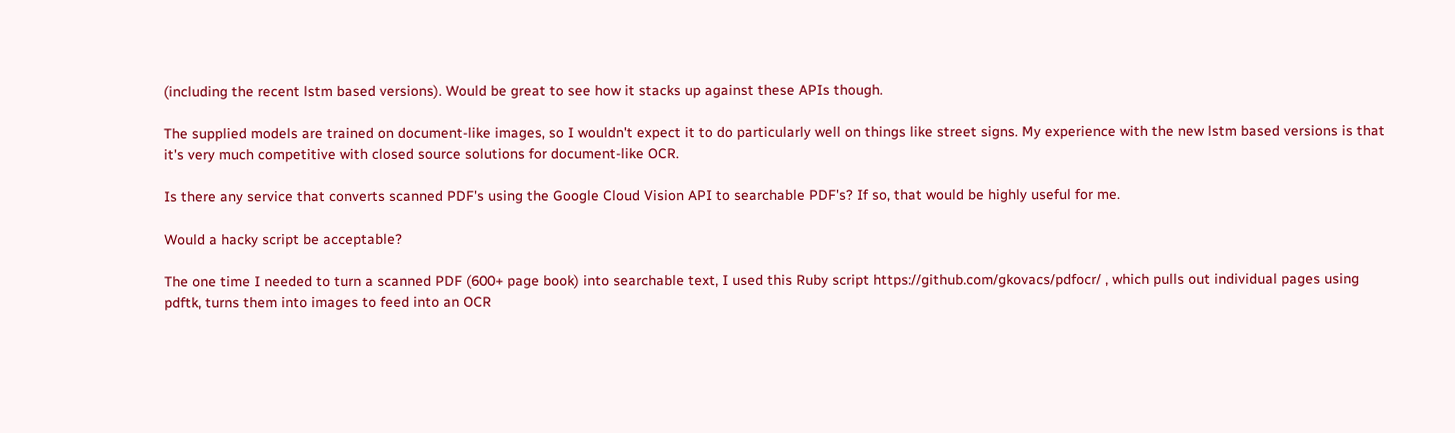(including the recent lstm based versions). Would be great to see how it stacks up against these APIs though.

The supplied models are trained on document-like images, so I wouldn't expect it to do particularly well on things like street signs. My experience with the new lstm based versions is that it's very much competitive with closed source solutions for document-like OCR.

Is there any service that converts scanned PDF's using the Google Cloud Vision API to searchable PDF's? If so, that would be highly useful for me.

Would a hacky script be acceptable?

The one time I needed to turn a scanned PDF (600+ page book) into searchable text, I used this Ruby script https://github.com/gkovacs/pdfocr/ , which pulls out individual pages using pdftk, turns them into images to feed into an OCR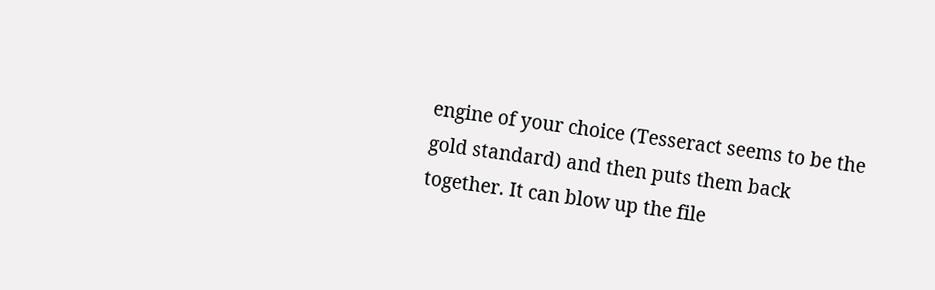engine of your choice (Tesseract seems to be the gold standard) and then puts them back together. It can blow up the file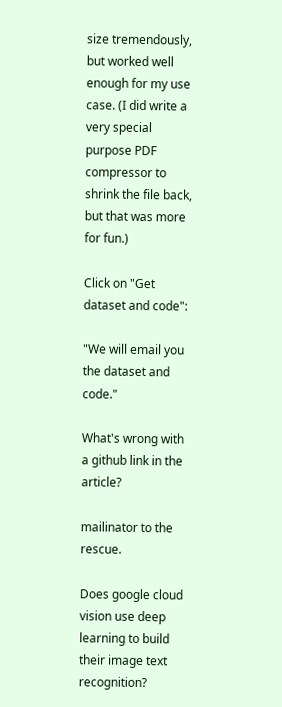size tremendously, but worked well enough for my use case. (I did write a very special purpose PDF compressor to shrink the file back, but that was more for fun.)

Click on "Get dataset and code":

"We will email you the dataset and code."

What's wrong with a github link in the article?

mailinator to the rescue.

Does google cloud vision use deep learning to build their image text recognition?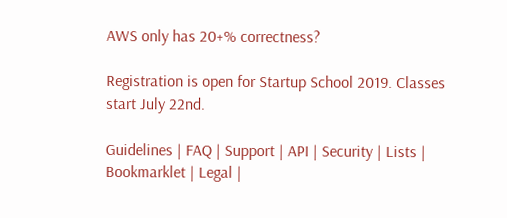AWS only has 20+% correctness?

Registration is open for Startup School 2019. Classes start July 22nd.

Guidelines | FAQ | Support | API | Security | Lists | Bookmarklet | Legal |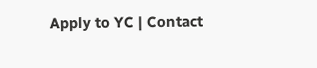Apply to YC | Contact